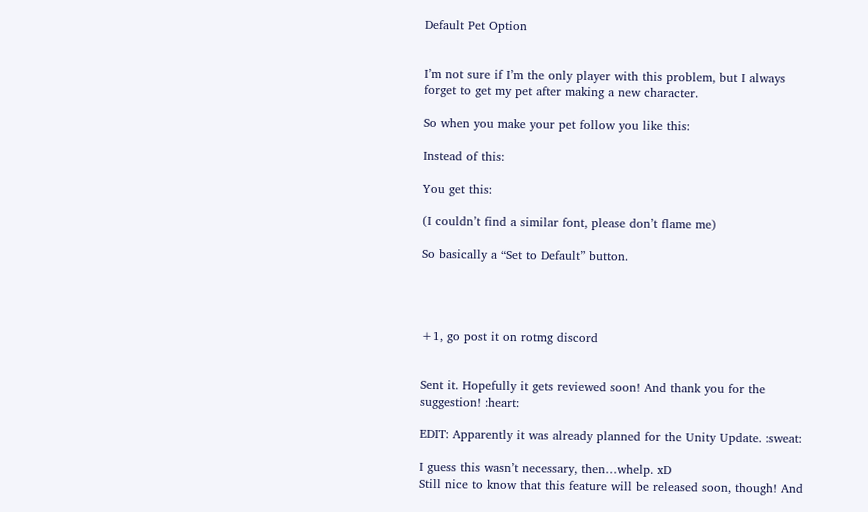Default Pet Option


I’m not sure if I’m the only player with this problem, but I always forget to get my pet after making a new character.

So when you make your pet follow you like this:

Instead of this:

You get this:

(I couldn’t find a similar font, please don’t flame me)

So basically a “Set to Default” button.




+1, go post it on rotmg discord


Sent it. Hopefully it gets reviewed soon! And thank you for the suggestion! :heart:

EDIT: Apparently it was already planned for the Unity Update. :sweat:

I guess this wasn’t necessary, then…whelp. xD
Still nice to know that this feature will be released soon, though! And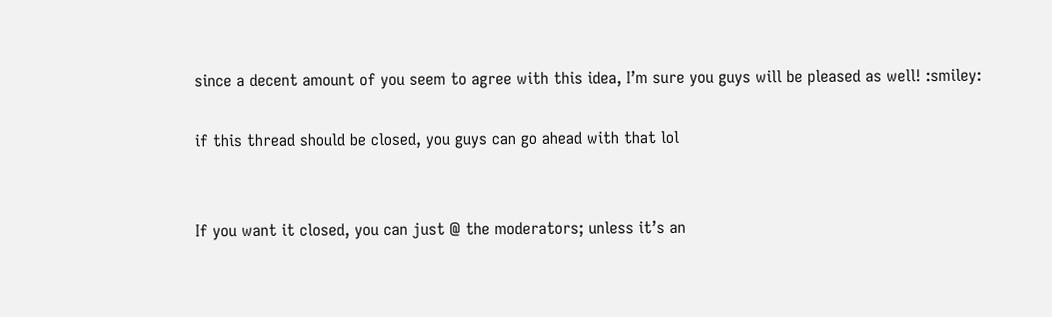since a decent amount of you seem to agree with this idea, I’m sure you guys will be pleased as well! :smiley:

if this thread should be closed, you guys can go ahead with that lol


If you want it closed, you can just @ the moderators; unless it’s an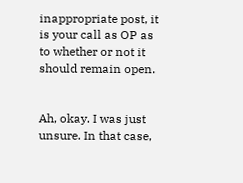inappropriate post, it is your call as OP as to whether or not it should remain open.


Ah, okay. I was just unsure. In that case,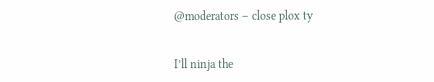@moderators – close plox ty


I’ll ninja the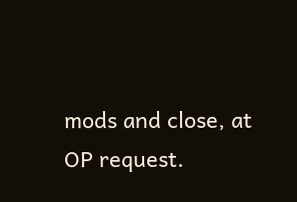mods and close, at OP request.